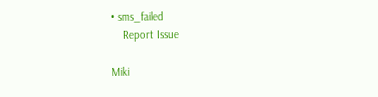• sms_failed
    Report Issue

Miki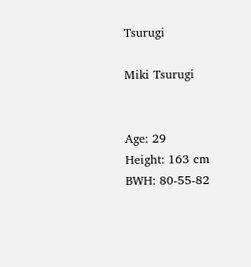Tsurugi

Miki Tsurugi


Age: 29
Height: 163 cm
BWH: 80-55-82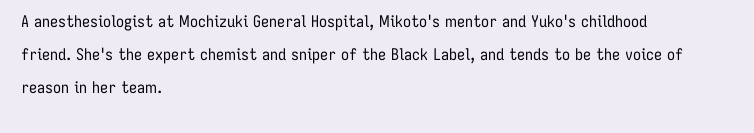A anesthesiologist at Mochizuki General Hospital, Mikoto's mentor and Yuko's childhood friend. She's the expert chemist and sniper of the Black Label, and tends to be the voice of reason in her team.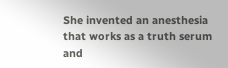She invented an anesthesia that works as a truth serum and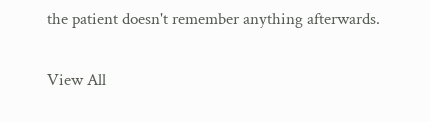the patient doesn't remember anything afterwards.


View All